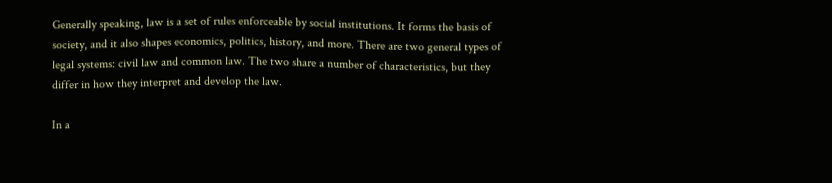Generally speaking, law is a set of rules enforceable by social institutions. It forms the basis of society, and it also shapes economics, politics, history, and more. There are two general types of legal systems: civil law and common law. The two share a number of characteristics, but they differ in how they interpret and develop the law.

In a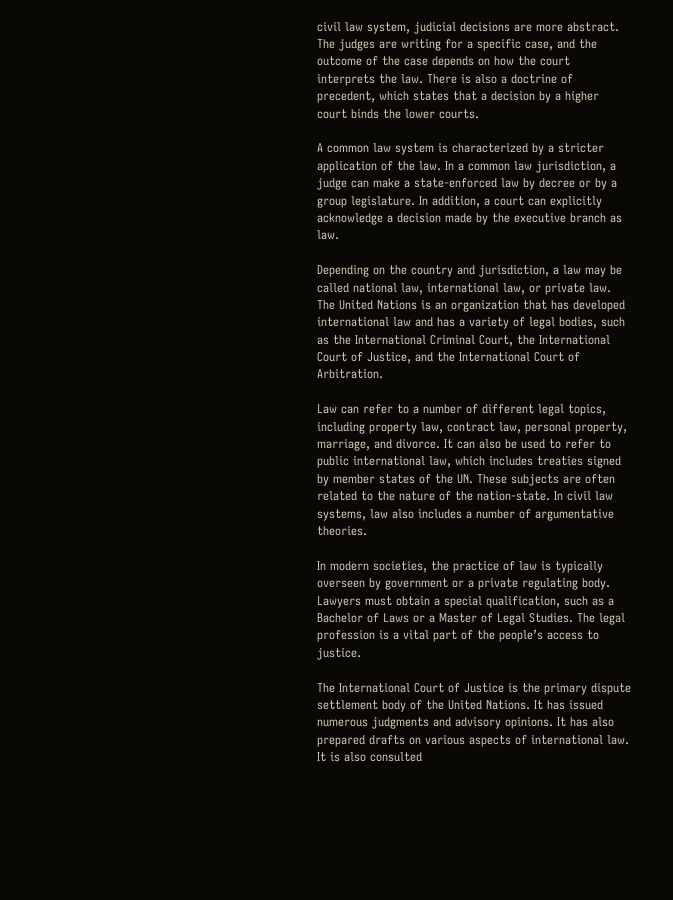civil law system, judicial decisions are more abstract. The judges are writing for a specific case, and the outcome of the case depends on how the court interprets the law. There is also a doctrine of precedent, which states that a decision by a higher court binds the lower courts.

A common law system is characterized by a stricter application of the law. In a common law jurisdiction, a judge can make a state-enforced law by decree or by a group legislature. In addition, a court can explicitly acknowledge a decision made by the executive branch as law.

Depending on the country and jurisdiction, a law may be called national law, international law, or private law. The United Nations is an organization that has developed international law and has a variety of legal bodies, such as the International Criminal Court, the International Court of Justice, and the International Court of Arbitration.

Law can refer to a number of different legal topics, including property law, contract law, personal property, marriage, and divorce. It can also be used to refer to public international law, which includes treaties signed by member states of the UN. These subjects are often related to the nature of the nation-state. In civil law systems, law also includes a number of argumentative theories.

In modern societies, the practice of law is typically overseen by government or a private regulating body. Lawyers must obtain a special qualification, such as a Bachelor of Laws or a Master of Legal Studies. The legal profession is a vital part of the people’s access to justice.

The International Court of Justice is the primary dispute settlement body of the United Nations. It has issued numerous judgments and advisory opinions. It has also prepared drafts on various aspects of international law. It is also consulted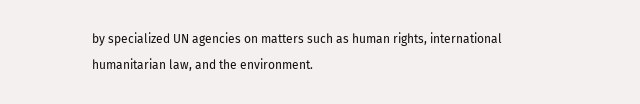by specialized UN agencies on matters such as human rights, international humanitarian law, and the environment.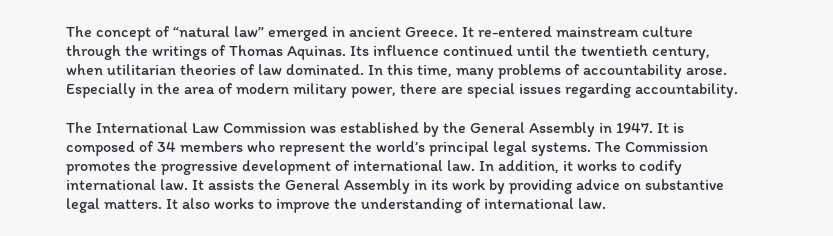The concept of “natural law” emerged in ancient Greece. It re-entered mainstream culture through the writings of Thomas Aquinas. Its influence continued until the twentieth century, when utilitarian theories of law dominated. In this time, many problems of accountability arose. Especially in the area of modern military power, there are special issues regarding accountability.

The International Law Commission was established by the General Assembly in 1947. It is composed of 34 members who represent the world’s principal legal systems. The Commission promotes the progressive development of international law. In addition, it works to codify international law. It assists the General Assembly in its work by providing advice on substantive legal matters. It also works to improve the understanding of international law.